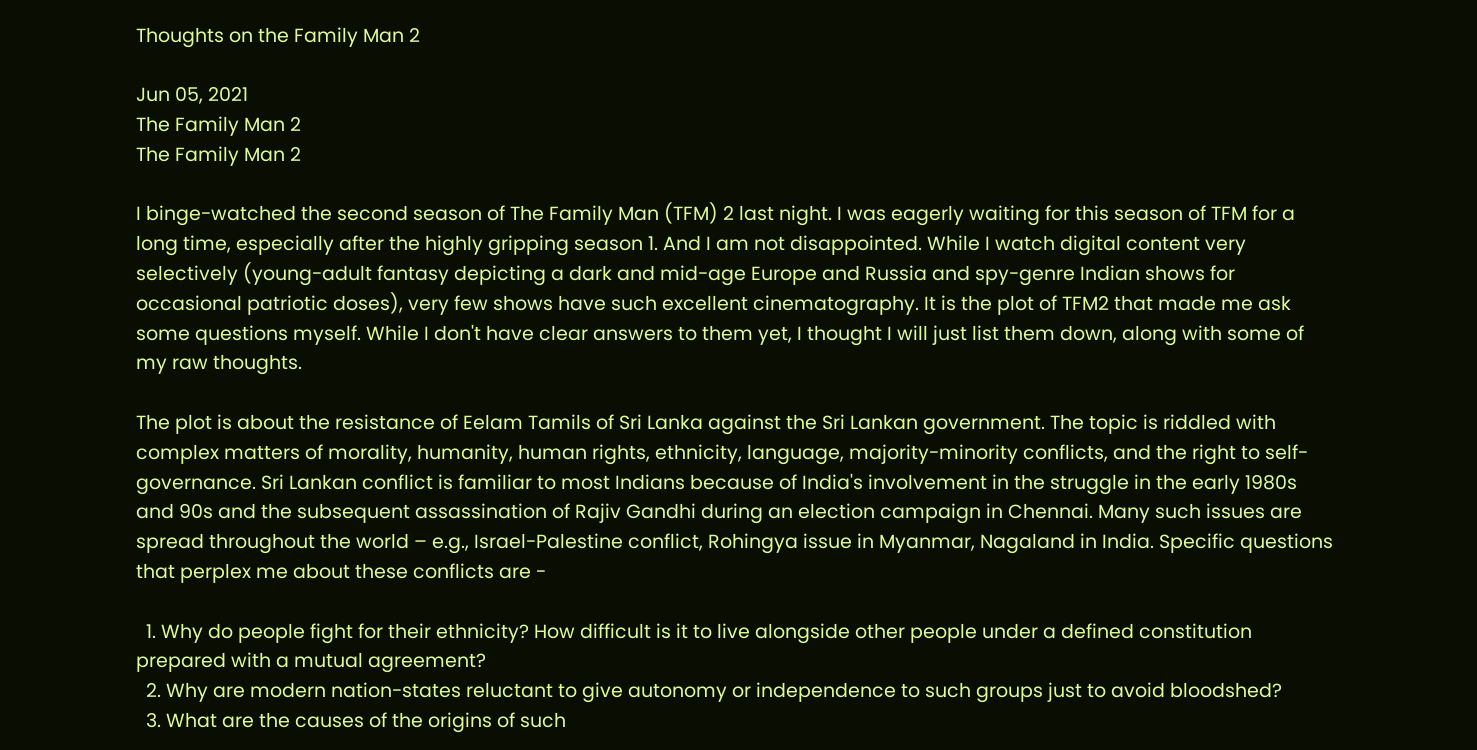Thoughts on the Family Man 2

Jun 05, 2021
The Family Man 2
The Family Man 2

I binge-watched the second season of The Family Man (TFM) 2 last night. I was eagerly waiting for this season of TFM for a long time, especially after the highly gripping season 1. And I am not disappointed. While I watch digital content very selectively (young-adult fantasy depicting a dark and mid-age Europe and Russia and spy-genre Indian shows for occasional patriotic doses), very few shows have such excellent cinematography. It is the plot of TFM2 that made me ask some questions myself. While I don't have clear answers to them yet, I thought I will just list them down, along with some of my raw thoughts.

The plot is about the resistance of Eelam Tamils of Sri Lanka against the Sri Lankan government. The topic is riddled with complex matters of morality, humanity, human rights, ethnicity, language, majority-minority conflicts, and the right to self-governance. Sri Lankan conflict is familiar to most Indians because of India's involvement in the struggle in the early 1980s and 90s and the subsequent assassination of Rajiv Gandhi during an election campaign in Chennai. Many such issues are spread throughout the world – e.g., Israel-Palestine conflict, Rohingya issue in Myanmar, Nagaland in India. Specific questions that perplex me about these conflicts are -

  1. Why do people fight for their ethnicity? How difficult is it to live alongside other people under a defined constitution prepared with a mutual agreement?
  2. Why are modern nation-states reluctant to give autonomy or independence to such groups just to avoid bloodshed?
  3. What are the causes of the origins of such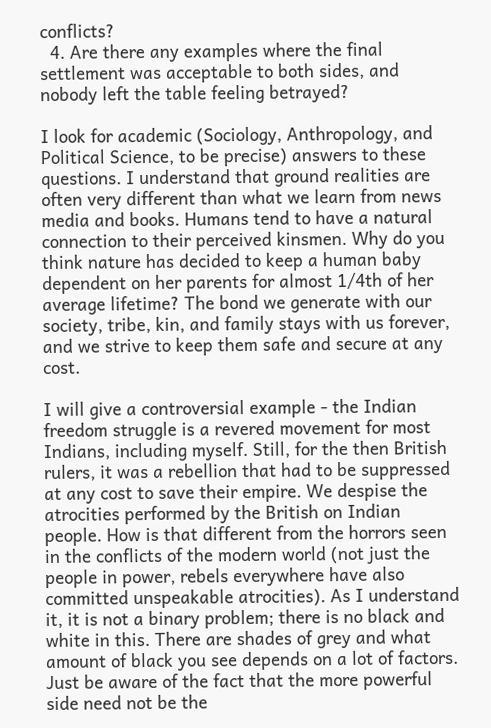conflicts?
  4. Are there any examples where the final settlement was acceptable to both sides, and nobody left the table feeling betrayed?

I look for academic (Sociology, Anthropology, and Political Science, to be precise) answers to these questions. I understand that ground realities are often very different than what we learn from news media and books. Humans tend to have a natural connection to their perceived kinsmen. Why do you think nature has decided to keep a human baby dependent on her parents for almost 1/4th of her average lifetime? The bond we generate with our society, tribe, kin, and family stays with us forever, and we strive to keep them safe and secure at any cost.

I will give a controversial example - the Indian freedom struggle is a revered movement for most Indians, including myself. Still, for the then British rulers, it was a rebellion that had to be suppressed at any cost to save their empire. We despise the atrocities performed by the British on Indian people. How is that different from the horrors seen in the conflicts of the modern world (not just the people in power, rebels everywhere have also committed unspeakable atrocities). As I understand it, it is not a binary problem; there is no black and white in this. There are shades of grey and what amount of black you see depends on a lot of factors. Just be aware of the fact that the more powerful side need not be the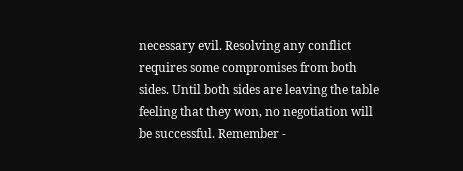necessary evil. Resolving any conflict requires some compromises from both sides. Until both sides are leaving the table feeling that they won, no negotiation will be successful. Remember -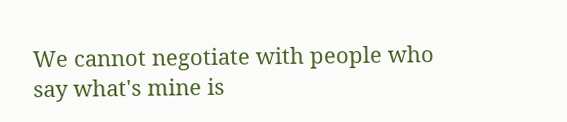We cannot negotiate with people who say what's mine is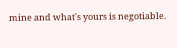mine and what's yours is negotiable.